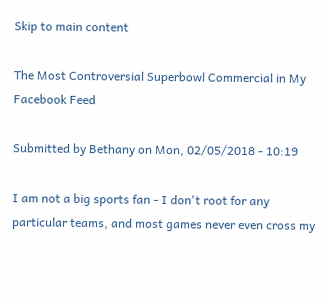Skip to main content

The Most Controversial Superbowl Commercial in My Facebook Feed

Submitted by Bethany on Mon, 02/05/2018 - 10:19

I am not a big sports fan - I don't root for any particular teams, and most games never even cross my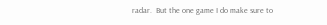radar.  But the one game I do make sure to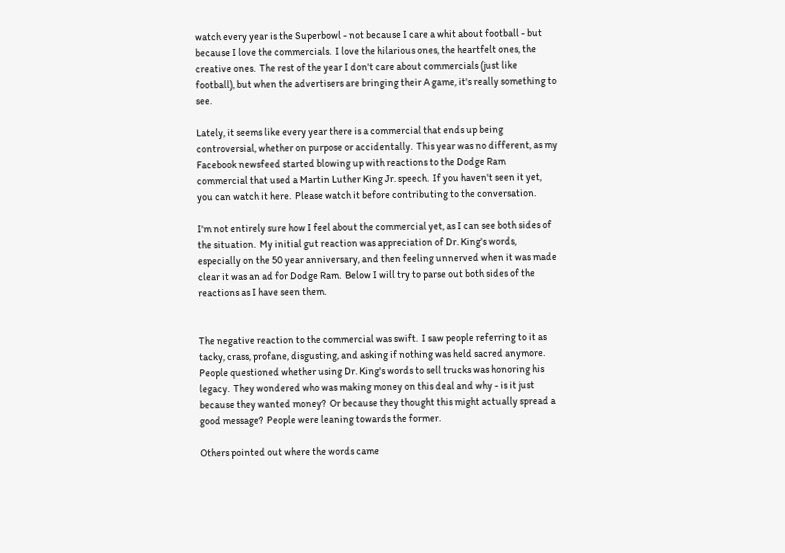watch every year is the Superbowl - not because I care a whit about football - but because I love the commercials.  I love the hilarious ones, the heartfelt ones, the creative ones.  The rest of the year I don't care about commercials (just like football), but when the advertisers are bringing their A game, it's really something to see.

Lately, it seems like every year there is a commercial that ends up being controversial, whether on purpose or accidentally.  This year was no different, as my Facebook newsfeed started blowing up with reactions to the Dodge Ram commercial that used a Martin Luther King Jr. speech.  If you haven't seen it yet, you can watch it here.  Please watch it before contributing to the conversation.

I'm not entirely sure how I feel about the commercial yet, as I can see both sides of the situation.  My initial gut reaction was appreciation of Dr. King's words, especially on the 50 year anniversary, and then feeling unnerved when it was made clear it was an ad for Dodge Ram.  Below I will try to parse out both sides of the reactions as I have seen them.


The negative reaction to the commercial was swift.  I saw people referring to it as tacky, crass, profane, disgusting, and asking if nothing was held sacred anymore.  People questioned whether using Dr. King's words to sell trucks was honoring his legacy.  They wondered who was making money on this deal and why - is it just because they wanted money?  Or because they thought this might actually spread a good message?  People were leaning towards the former.

Others pointed out where the words came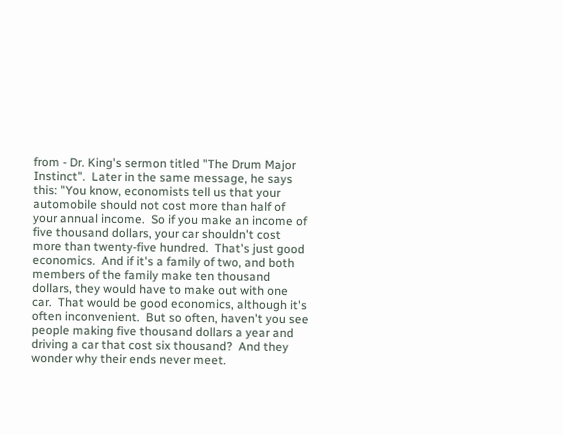from - Dr. King's sermon titled "The Drum Major Instinct".  Later in the same message, he says this: "You know, economists tell us that your automobile should not cost more than half of your annual income.  So if you make an income of five thousand dollars, your car shouldn't cost more than twenty-five hundred.  That's just good economics.  And if it's a family of two, and both members of the family make ten thousand dollars, they would have to make out with one car.  That would be good economics, although it's often inconvenient.  But so often, haven't you see people making five thousand dollars a year and driving a car that cost six thousand?  And they wonder why their ends never meet.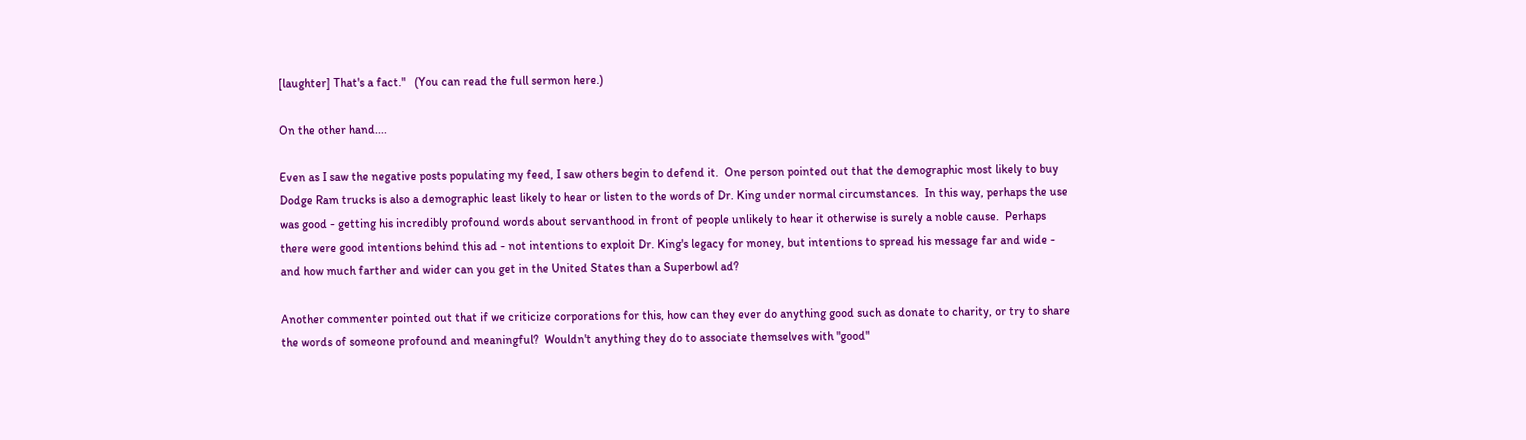[laughter] That's a fact."   (You can read the full sermon here.)

On the other hand....

Even as I saw the negative posts populating my feed, I saw others begin to defend it.  One person pointed out that the demographic most likely to buy Dodge Ram trucks is also a demographic least likely to hear or listen to the words of Dr. King under normal circumstances.  In this way, perhaps the use was good - getting his incredibly profound words about servanthood in front of people unlikely to hear it otherwise is surely a noble cause.  Perhaps there were good intentions behind this ad - not intentions to exploit Dr. King's legacy for money, but intentions to spread his message far and wide - and how much farther and wider can you get in the United States than a Superbowl ad?

Another commenter pointed out that if we criticize corporations for this, how can they ever do anything good such as donate to charity, or try to share the words of someone profound and meaningful?  Wouldn't anything they do to associate themselves with "good"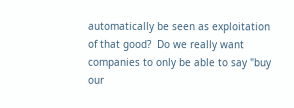automatically be seen as exploitation of that good?  Do we really want companies to only be able to say "buy our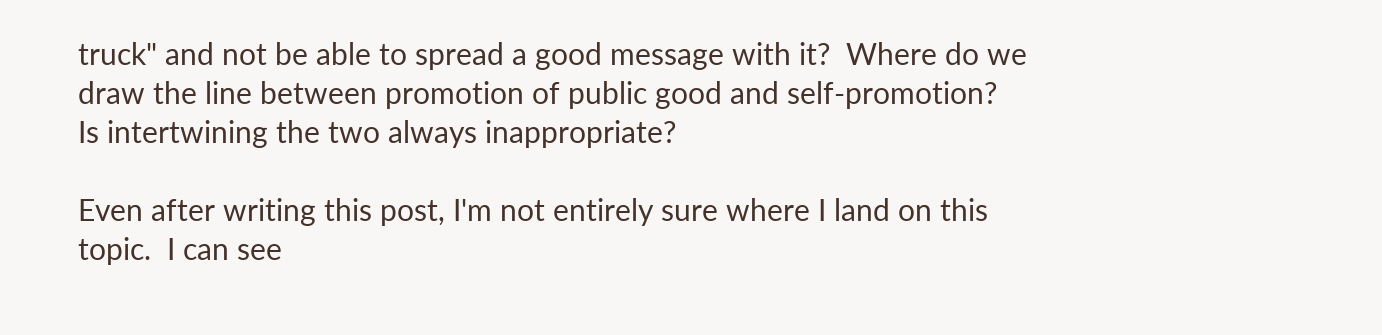truck" and not be able to spread a good message with it?  Where do we draw the line between promotion of public good and self-promotion?  Is intertwining the two always inappropriate?

Even after writing this post, I'm not entirely sure where I land on this topic.  I can see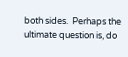both sides.  Perhaps the ultimate question is, do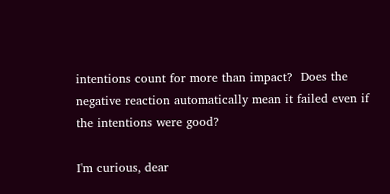intentions count for more than impact?  Does the negative reaction automatically mean it failed even if the intentions were good?

I'm curious, dear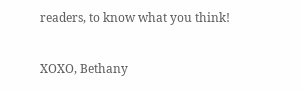readers, to know what you think!

XOXO, Bethany